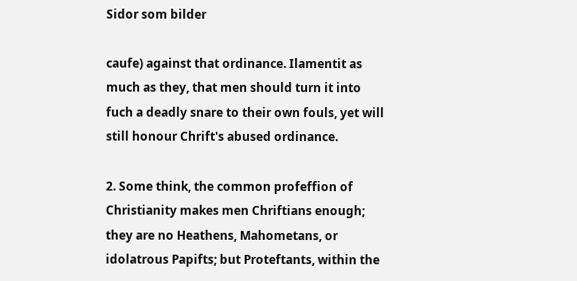Sidor som bilder

caufe) against that ordinance. Ilamentit as much as they, that men should turn it into fuch a deadly snare to their own fouls, yet will still honour Chrift's abused ordinance.

2. Some think, the common profeffion of Christianity makes men Chriftians enough; they are no Heathens, Mahometans, or idolatrous Papifts; but Proteftants, within the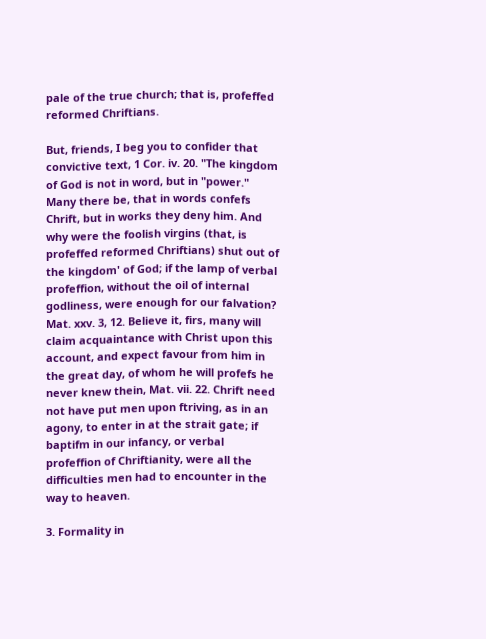pale of the true church; that is, profeffed reformed Chriftians.

But, friends, I beg you to confider that convictive text, 1 Cor. iv. 20. "The kingdom of God is not in word, but in "power." Many there be, that in words confefs Chrift, but in works they deny him. And why were the foolish virgins (that, is profeffed reformed Chriftians) shut out of the kingdom' of God; if the lamp of verbal profeffion, without the oil of internal godliness, were enough for our falvation? Mat. xxv. 3, 12. Believe it, firs, many will claim acquaintance with Christ upon this account, and expect favour from him in the great day, of whom he will profefs he never knew thein, Mat. vii. 22. Chrift need not have put men upon ftriving, as in an agony, to enter in at the strait gate; if baptifm in our infancy, or verbal profeffion of Chriftianity, were all the difficulties men had to encounter in the way to heaven.

3. Formality in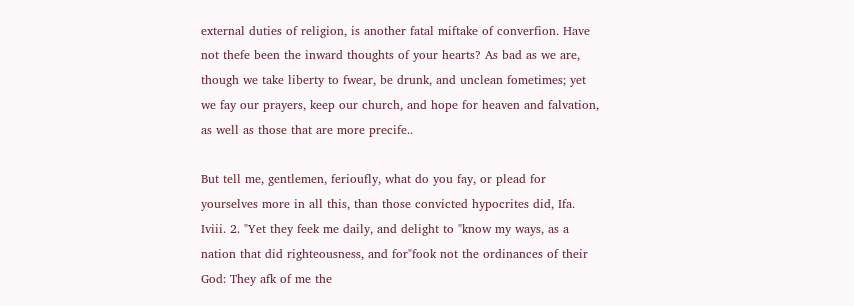external duties of religion, is another fatal miftake of converfion. Have not thefe been the inward thoughts of your hearts? As bad as we are, though we take liberty to fwear, be drunk, and unclean fometimes; yet we fay our prayers, keep our church, and hope for heaven and falvation, as well as those that are more precife..

But tell me, gentlemen, ferioufly, what do you fay, or plead for yourselves more in all this, than those convicted hypocrites did, Ifa. Iviii. 2. "Yet they feek me daily, and delight to "know my ways, as a nation that did righteousness, and for"fook not the ordinances of their God: They afk of me the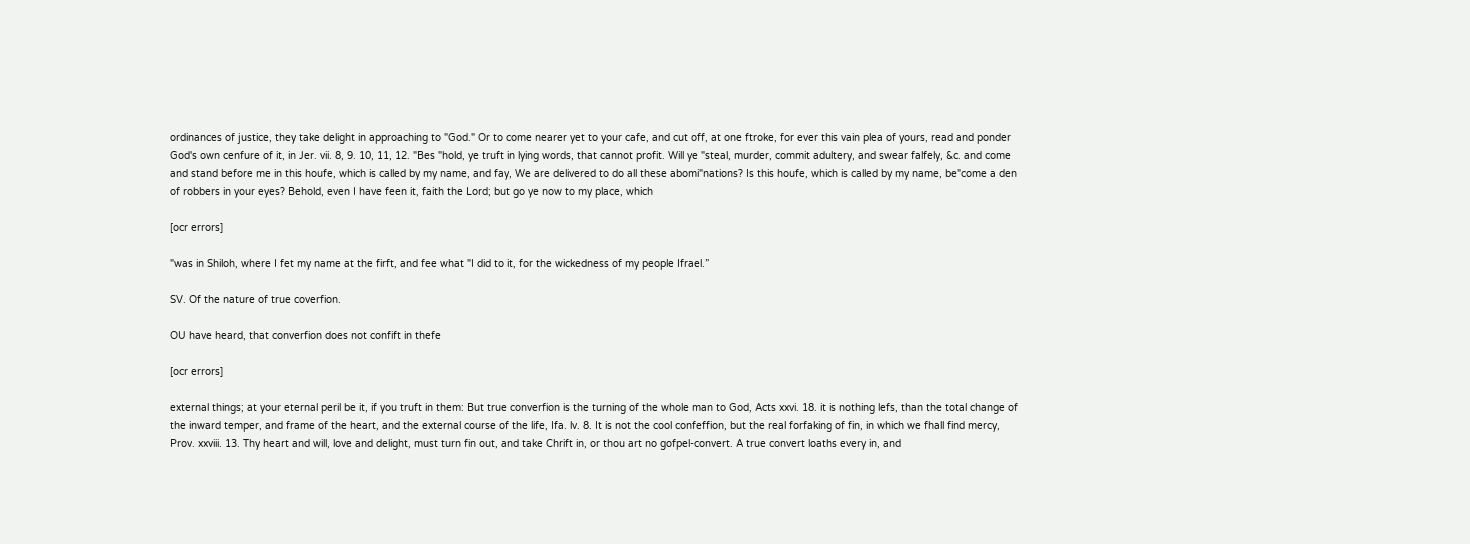ordinances of justice, they take delight in approaching to "God." Or to come nearer yet to your cafe, and cut off, at one ftroke, for ever this vain plea of yours, read and ponder God's own cenfure of it, in Jer. vii. 8, 9. 10, 11, 12. "Bes "hold, ye truft in lying words, that cannot profit. Will ye "steal, murder, commit adultery, and swear falfely, &c. and come and stand before me in this houfe, which is called by my name, and fay, We are delivered to do all these abomi"nations? Is this houfe, which is called by my name, be"come a den of robbers in your eyes? Behold, even I have feen it, faith the Lord; but go ye now to my place, which

[ocr errors]

"was in Shiloh, where I fet my name at the firft, and fee what "I did to it, for the wickedness of my people Ifrael.”

SV. Of the nature of true coverfion.

OU have heard, that converfion does not confift in thefe

[ocr errors]

external things; at your eternal peril be it, if you truft in them: But true converfion is the turning of the whole man to God, Acts xxvi. 18. it is nothing lefs, than the total change of the inward temper, and frame of the heart, and the external course of the life, Ifa. lv. 8. It is not the cool confeffion, but the real forfaking of fin, in which we fhall find mercy, Prov. xxviii. 13. Thy heart and will, love and delight, must turn fin out, and take Chrift in, or thou art no gofpel-convert. A true convert loaths every in, and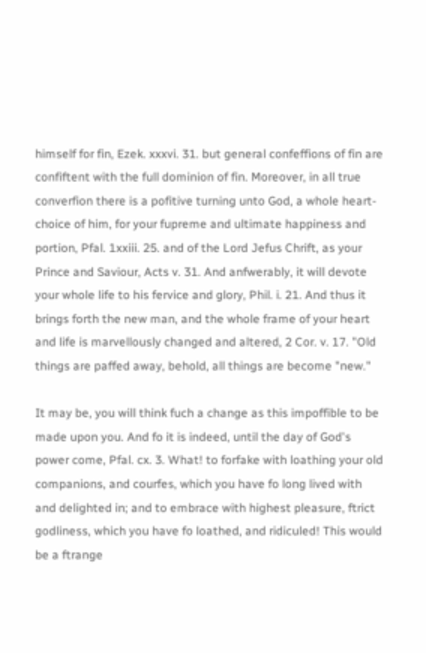himself for fin, Ezek. xxxvi. 31. but general confeffions of fin are confiftent with the full dominion of fin. Moreover, in all true converfion there is a pofitive turning unto God, a whole heart-choice of him, for your fupreme and ultimate happiness and portion, Pfal. 1xxiii. 25. and of the Lord Jefus Chrift, as your Prince and Saviour, Acts v. 31. And anfwerably, it will devote your whole life to his fervice and glory, Phil. i. 21. And thus it brings forth the new man, and the whole frame of your heart and life is marvellously changed and altered, 2 Cor. v. 17. "Old things are paffed away, behold, all things are become "new."

It may be, you will think fuch a change as this impoffible to be made upon you. And fo it is indeed, until the day of God's power come, Pfal. cx. 3. What! to forfake with loathing your old companions, and courfes, which you have fo long lived with and delighted in; and to embrace with highest pleasure, ftrict godliness, which you have fo loathed, and ridiculed! This would be a ftrange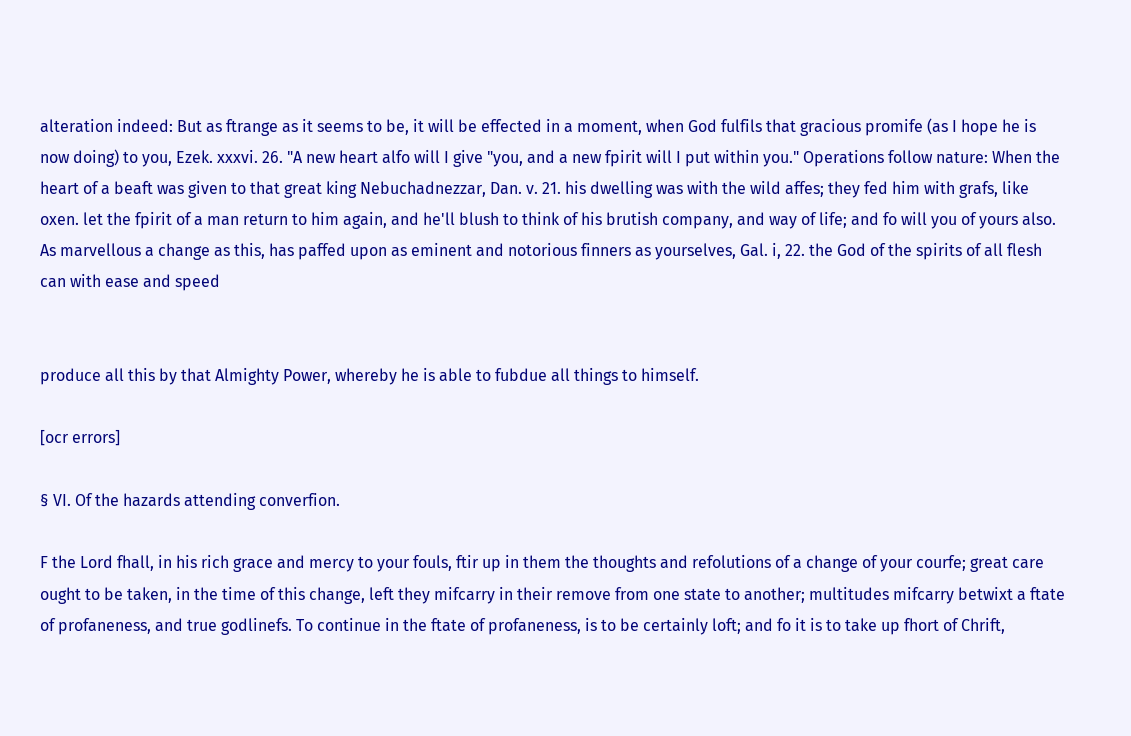alteration indeed: But as ftrange as it seems to be, it will be effected in a moment, when God fulfils that gracious promife (as I hope he is now doing) to you, Ezek. xxxvi. 26. "A new heart alfo will I give "you, and a new fpirit will I put within you." Operations follow nature: When the heart of a beaft was given to that great king Nebuchadnezzar, Dan. v. 21. his dwelling was with the wild affes; they fed him with grafs, like oxen. let the fpirit of a man return to him again, and he'll blush to think of his brutish company, and way of life; and fo will you of yours also. As marvellous a change as this, has paffed upon as eminent and notorious finners as yourselves, Gal. i, 22. the God of the spirits of all flesh can with ease and speed


produce all this by that Almighty Power, whereby he is able to fubdue all things to himself.

[ocr errors]

§ VI. Of the hazards attending converfion.

F the Lord fhall, in his rich grace and mercy to your fouls, ftir up in them the thoughts and refolutions of a change of your courfe; great care ought to be taken, in the time of this change, left they mifcarry in their remove from one state to another; multitudes mifcarry betwixt a ftate of profaneness, and true godlinefs. To continue in the ftate of profaneness, is to be certainly loft; and fo it is to take up fhort of Chrift,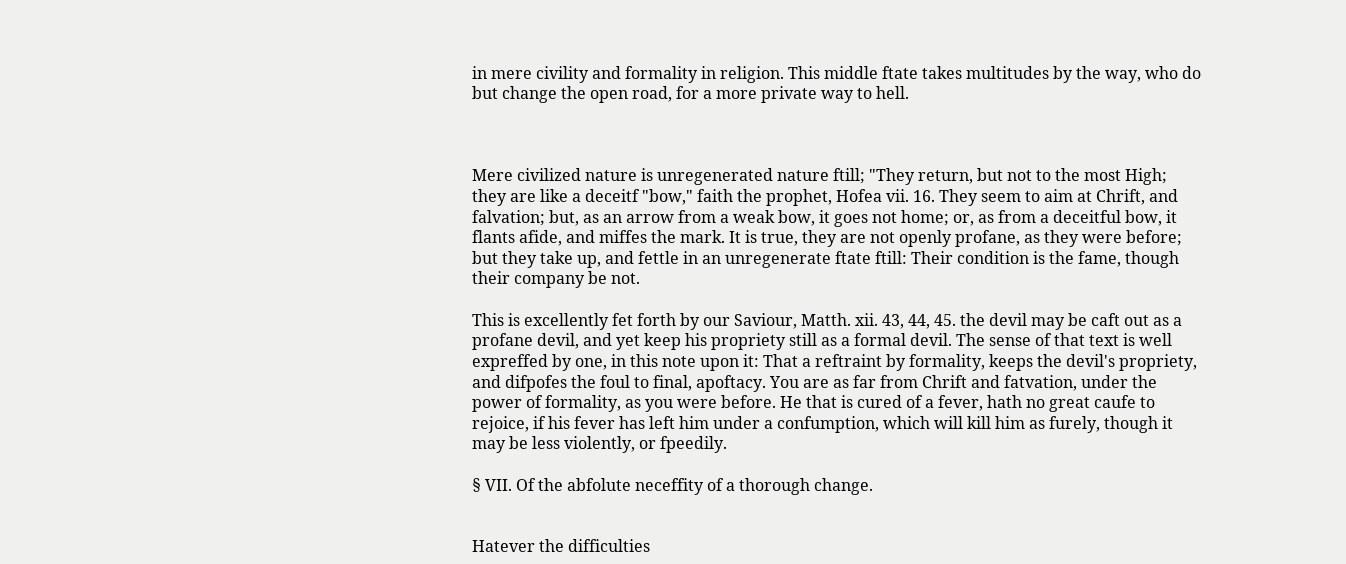in mere civility and formality in religion. This middle ftate takes multitudes by the way, who do but change the open road, for a more private way to hell.



Mere civilized nature is unregenerated nature ftill; "They return, but not to the most High; they are like a deceitf "bow," faith the prophet, Hofea vii. 16. They seem to aim at Chrift, and falvation; but, as an arrow from a weak bow, it goes not home; or, as from a deceitful bow, it flants afide, and miffes the mark. It is true, they are not openly profane, as they were before; but they take up, and fettle in an unregenerate ftate ftill: Their condition is the fame, though their company be not.

This is excellently fet forth by our Saviour, Matth. xii. 43, 44, 45. the devil may be caft out as a profane devil, and yet keep his propriety still as a formal devil. The sense of that text is well expreffed by one, in this note upon it: That a reftraint by formality, keeps the devil's propriety, and difpofes the foul to final, apoftacy. You are as far from Chrift and fatvation, under the power of formality, as you were before. He that is cured of a fever, hath no great caufe to rejoice, if his fever has left him under a confumption, which will kill him as furely, though it may be less violently, or fpeedily.

§ VII. Of the abfolute neceffity of a thorough change.


Hatever the difficulties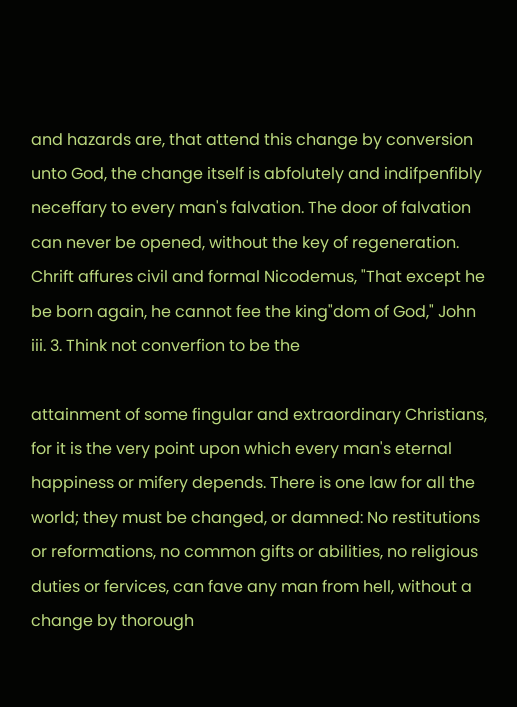and hazards are, that attend this change by conversion unto God, the change itself is abfolutely and indifpenfibly neceffary to every man's falvation. The door of falvation can never be opened, without the key of regeneration. Chrift affures civil and formal Nicodemus, "That except he be born again, he cannot fee the king"dom of God," John iii. 3. Think not converfion to be the

attainment of some fingular and extraordinary Christians, for it is the very point upon which every man's eternal happiness or mifery depends. There is one law for all the world; they must be changed, or damned: No restitutions or reformations, no common gifts or abilities, no religious duties or fervices, can fave any man from hell, without a change by thorough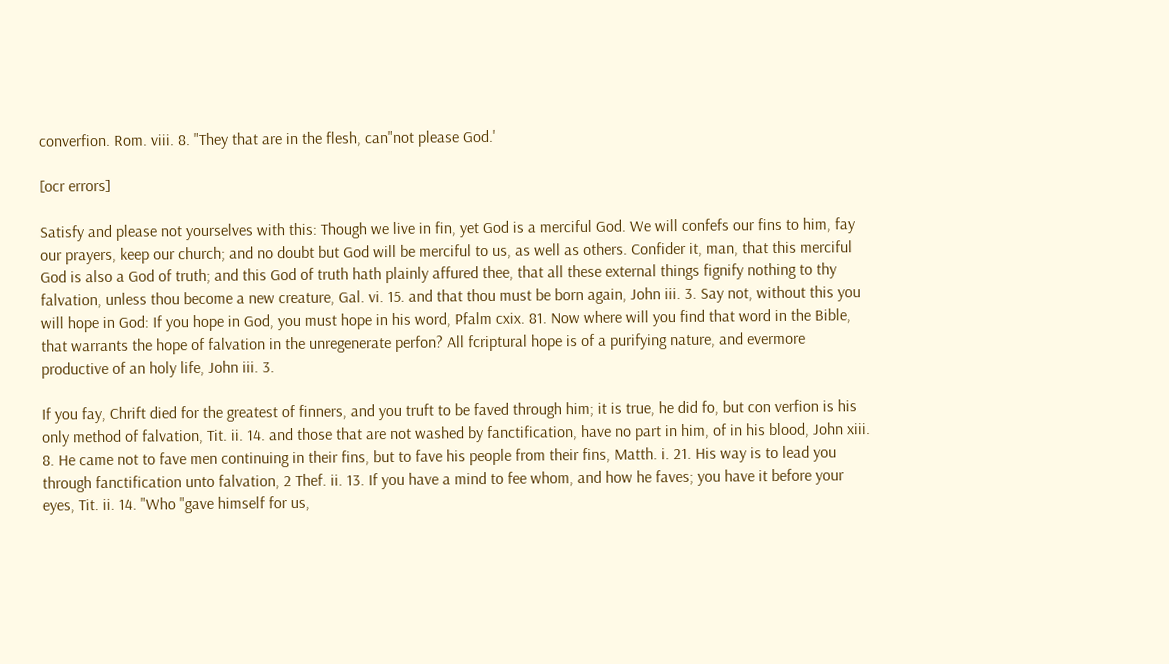converfion. Rom. viii. 8. "They that are in the flesh, can"not please God.'

[ocr errors]

Satisfy and please not yourselves with this: Though we live in fin, yet God is a merciful God. We will confefs our fins to him, fay our prayers, keep our church; and no doubt but God will be merciful to us, as well as others. Confider it, man, that this merciful God is also a God of truth; and this God of truth hath plainly affured thee, that all these external things fignify nothing to thy falvation, unless thou become a new creature, Gal. vi. 15. and that thou must be born again, John iii. 3. Say not, without this you will hope in God: If you hope in God, you must hope in his word, Pfalm cxix. 81. Now where will you find that word in the Bible, that warrants the hope of falvation in the unregenerate perfon? All fcriptural hope is of a purifying nature, and evermore productive of an holy life, John iii. 3.

If you fay, Chrift died for the greatest of finners, and you truft to be faved through him; it is true, he did fo, but con verfion is his only method of falvation, Tit. ii. 14. and those that are not washed by fanctification, have no part in him, of in his blood, John xiii. 8. He came not to fave men continuing in their fins, but to fave his people from their fins, Matth. i. 21. His way is to lead you through fanctification unto falvation, 2 Thef. ii. 13. If you have a mind to fee whom, and how he faves; you have it before your eyes, Tit. ii. 14. "Who "gave himself for us,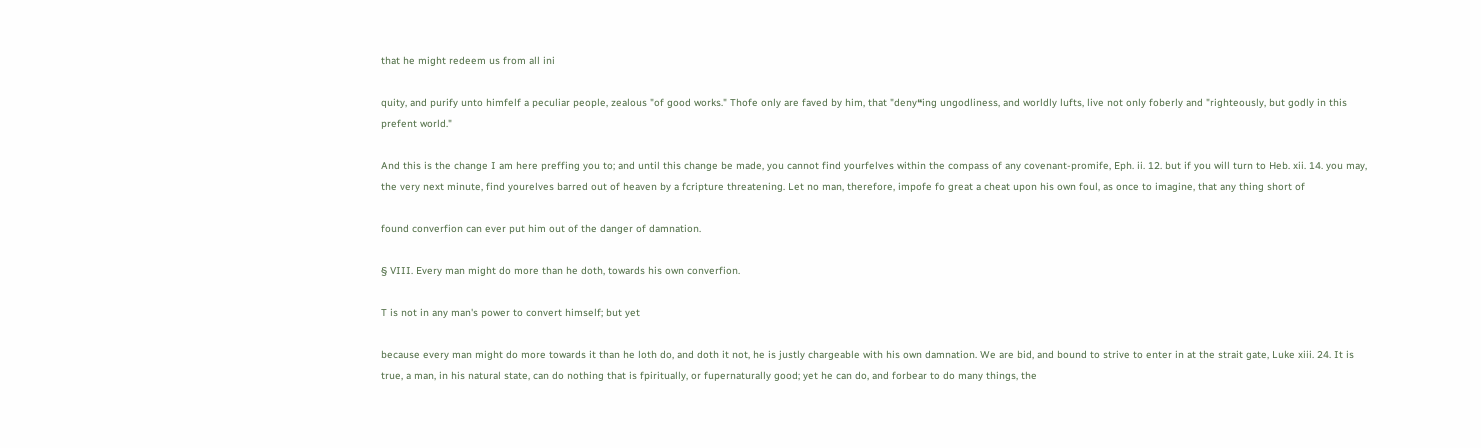that he might redeem us from all ini

quity, and purify unto himfelf a peculiar people, zealous "of good works." Thofe only are faved by him, that "deny❝ing ungodliness, and worldly lufts, live not only foberly and "righteously, but godly in this prefent world."

And this is the change I am here preffing you to; and until this change be made, you cannot find yourfelves within the compass of any covenant-promife, Eph. ii. 12. but if you will turn to Heb. xii. 14. you may, the very next minute, find yourelves barred out of heaven by a fcripture threatening. Let no man, therefore, impofe fo great a cheat upon his own foul, as once to imagine, that any thing short of

found converfion can ever put him out of the danger of damnation.

§ VIII. Every man might do more than he doth, towards his own converfion.

T is not in any man's power to convert himself; but yet

because every man might do more towards it than he loth do, and doth it not, he is justly chargeable with his own damnation. We are bid, and bound to strive to enter in at the strait gate, Luke xiii. 24. It is true, a man, in his natural state, can do nothing that is fpiritually, or fupernaturally good; yet he can do, and forbear to do many things, the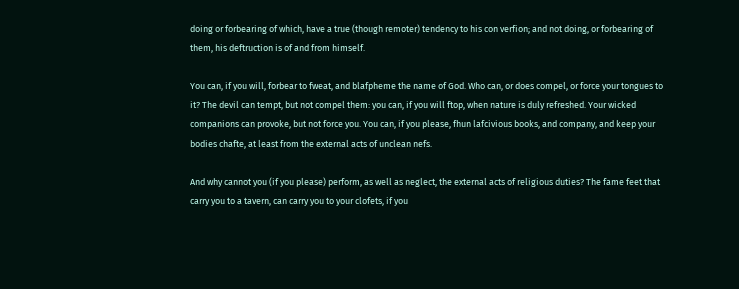doing or forbearing of which, have a true (though remoter) tendency to his con verfion; and not doing, or forbearing of them, his deftruction is of and from himself.

You can, if you will, forbear to fweat, and blafpheme the name of God. Who can, or does compel, or force your tongues to it? The devil can tempt, but not compel them: you can, if you will ftop, when nature is duly refreshed. Your wicked companions can provoke, but not force you. You can, if you please, fhun lafcivious books, and company, and keep your bodies chafte, at least from the external acts of unclean nefs.

And why cannot you (if you please) perform, as well as neglect, the external acts of religious duties? The fame feet that carry you to a tavern, can carry you to your clofets, if you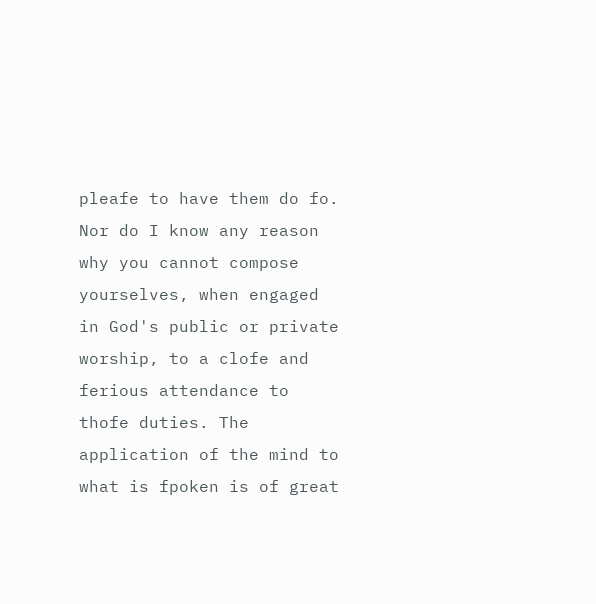pleafe to have them do fo. Nor do I know any reason why you cannot compose yourselves, when engaged in God's public or private worship, to a clofe and ferious attendance to thofe duties. The application of the mind to what is fpoken is of great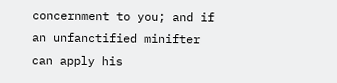concernment to you; and if an unfanctified minifter can apply his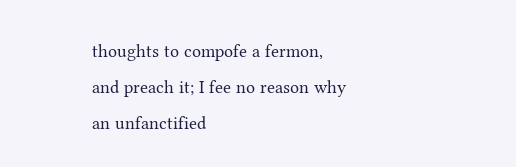thoughts to compofe a fermon, and preach it; I fee no reason why an unfanctified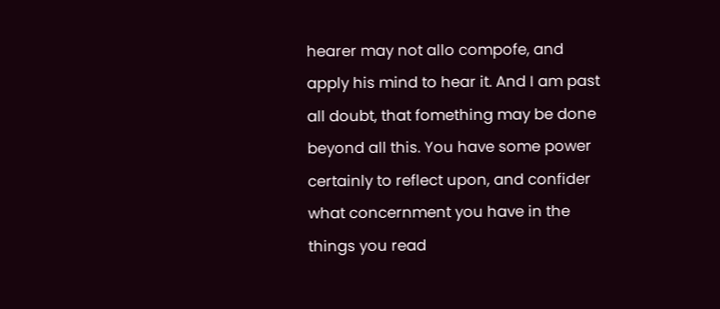hearer may not allo compofe, and apply his mind to hear it. And I am past all doubt, that fomething may be done beyond all this. You have some power certainly to reflect upon, and confider what concernment you have in the things you read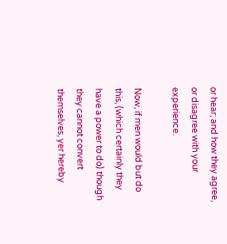or hear; and how they agree, or disagree with your experience.

Now, if men would but do this, (which certainly they have a power to do) though they cannot convert themselves, yer hereby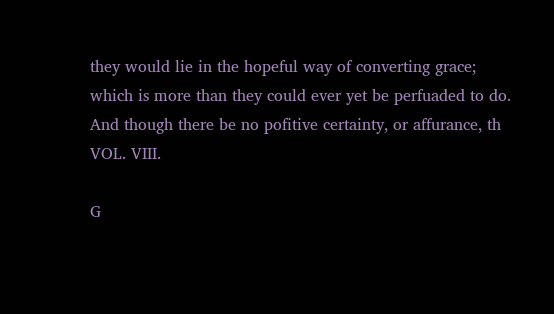they would lie in the hopeful way of converting grace; which is more than they could ever yet be perfuaded to do. And though there be no pofitive certainty, or affurance, th VOL. VIII.

G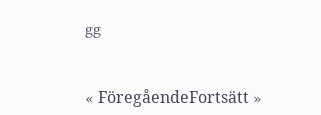gg


« FöregåendeFortsätt »